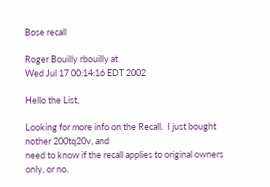Bose recall

Roger Bouilly rbouilly at
Wed Jul 17 00:14:16 EDT 2002

Hello the List,

Looking for more info on the Recall.  I just bought nother 200tq20v, and
need to know if the recall applies to original owners only, or no.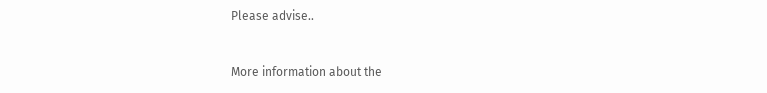Please advise..



More information about the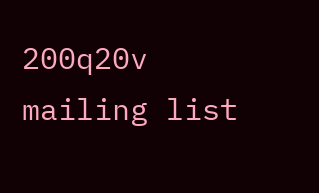200q20v mailing list